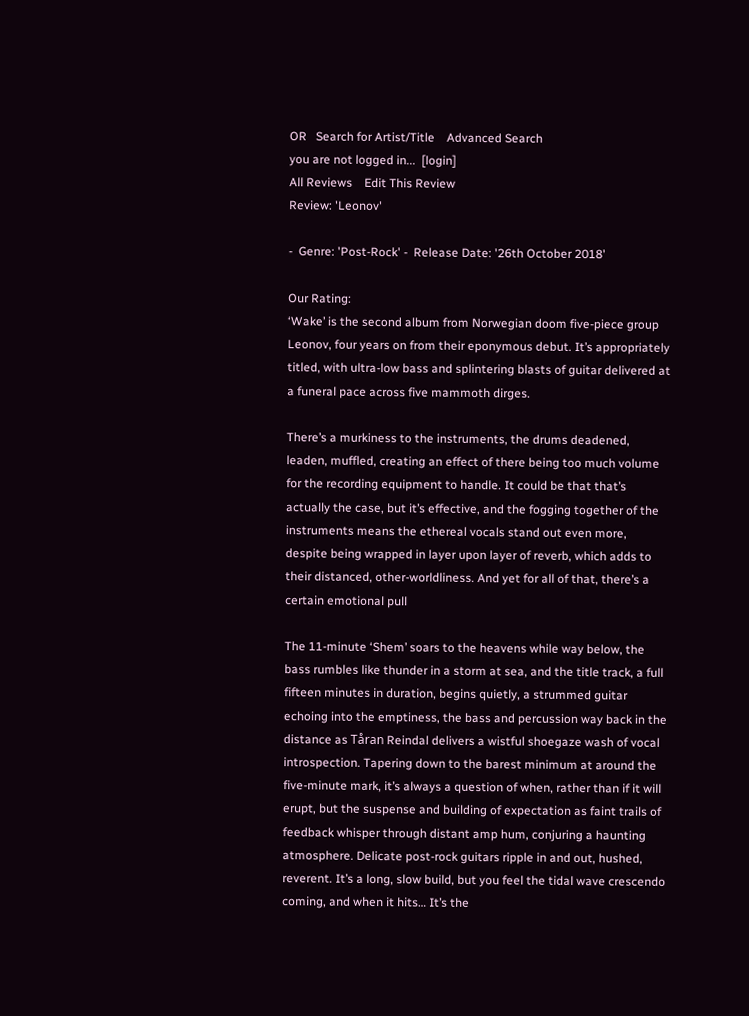OR   Search for Artist/Title    Advanced Search
you are not logged in...  [login]
All Reviews    Edit This Review
Review: 'Leonov'

-  Genre: 'Post-Rock' -  Release Date: '26th October 2018'

Our Rating:
‘Wake’ is the second album from Norwegian doom five-piece group Leonov, four years on from their eponymous debut. It’s appropriately titled, with ultra-low bass and splintering blasts of guitar delivered at a funeral pace across five mammoth dirges.

There’s a murkiness to the instruments, the drums deadened, leaden, muffled, creating an effect of there being too much volume for the recording equipment to handle. It could be that that’s actually the case, but it’s effective, and the fogging together of the instruments means the ethereal vocals stand out even more, despite being wrapped in layer upon layer of reverb, which adds to their distanced, other-worldliness. And yet for all of that, there’s a certain emotional pull

The 11-minute ‘Shem’ soars to the heavens while way below, the bass rumbles like thunder in a storm at sea, and the title track, a full fifteen minutes in duration, begins quietly, a strummed guitar echoing into the emptiness, the bass and percussion way back in the distance as Tåran Reindal delivers a wistful shoegaze wash of vocal introspection. Tapering down to the barest minimum at around the five-minute mark, it’s always a question of when, rather than if it will erupt, but the suspense and building of expectation as faint trails of feedback whisper through distant amp hum, conjuring a haunting atmosphere. Delicate post-rock guitars ripple in and out, hushed, reverent. It’s a long, slow build, but you feel the tidal wave crescendo coming, and when it hits… It’s the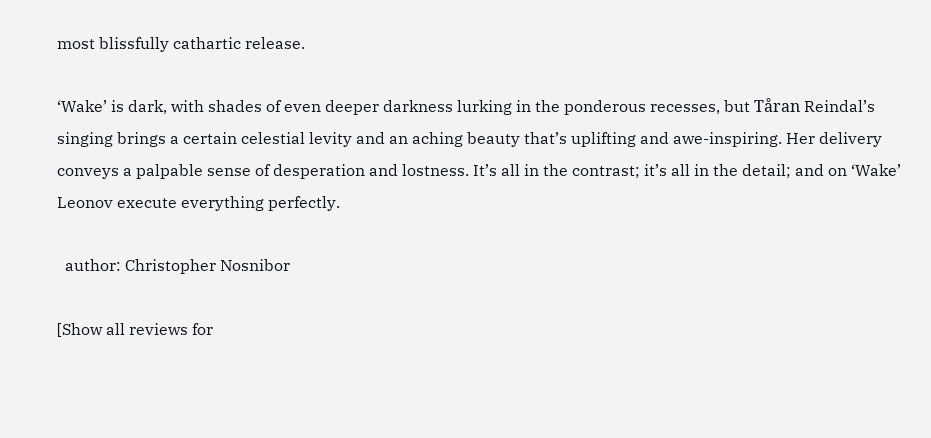most blissfully cathartic release.

‘Wake’ is dark, with shades of even deeper darkness lurking in the ponderous recesses, but Tåran Reindal’s singing brings a certain celestial levity and an aching beauty that’s uplifting and awe-inspiring. Her delivery conveys a palpable sense of desperation and lostness. It’s all in the contrast; it’s all in the detail; and on ‘Wake’ Leonov execute everything perfectly.

  author: Christopher Nosnibor

[Show all reviews for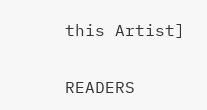this Artist]

READERS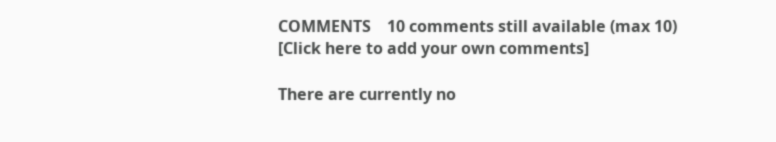COMMENTS    10 comments still available (max 10)    [Click here to add your own comments]

There are currently no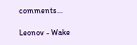comments...

Leonov - Wake